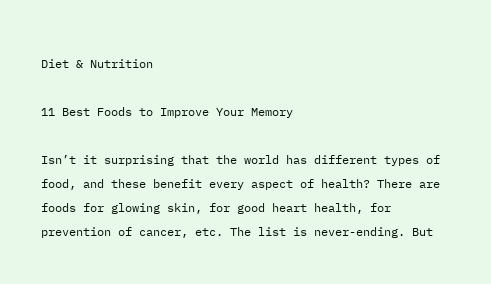Diet & Nutrition

11 Best Foods to Improve Your Memory

Isn’t it surprising that the world has different types of food, and these benefit every aspect of health? There are foods for glowing skin, for good heart health, for prevention of cancer, etc. The list is never-ending. But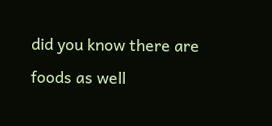did you know there are foods as well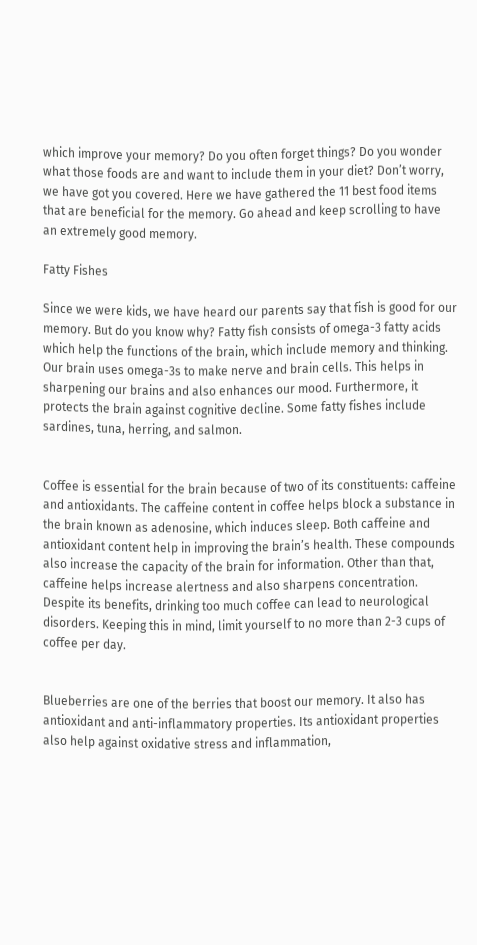which improve your memory? Do you often forget things? Do you wonder what those foods are and want to include them in your diet? Don’t worry, we have got you covered. Here we have gathered the 11 best food items that are beneficial for the memory. Go ahead and keep scrolling to have an extremely good memory.

Fatty Fishes

Since we were kids, we have heard our parents say that fish is good for our memory. But do you know why? Fatty fish consists of omega-3 fatty acids which help the functions of the brain, which include memory and thinking. Our brain uses omega-3s to make nerve and brain cells. This helps in sharpening our brains and also enhances our mood. Furthermore, it protects the brain against cognitive decline. Some fatty fishes include sardines, tuna, herring, and salmon.


Coffee is essential for the brain because of two of its constituents: caffeine and antioxidants. The caffeine content in coffee helps block a substance in the brain known as adenosine, which induces sleep. Both caffeine and antioxidant content help in improving the brain’s health. These compounds also increase the capacity of the brain for information. Other than that, caffeine helps increase alertness and also sharpens concentration. Despite its benefits, drinking too much coffee can lead to neurological disorders. Keeping this in mind, limit yourself to no more than 2-3 cups of coffee per day.


Blueberries are one of the berries that boost our memory. It also has antioxidant and anti-inflammatory properties. Its antioxidant properties also help against oxidative stress and inflammation,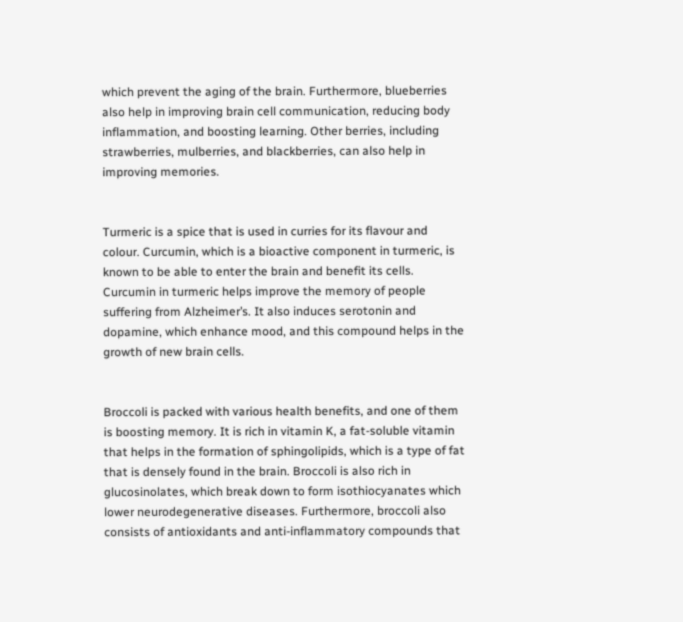which prevent the aging of the brain. Furthermore, blueberries also help in improving brain cell communication, reducing body inflammation, and boosting learning. Other berries, including strawberries, mulberries, and blackberries, can also help in improving memories.


Turmeric is a spice that is used in curries for its flavour and colour. Curcumin, which is a bioactive component in turmeric, is known to be able to enter the brain and benefit its cells. Curcumin in turmeric helps improve the memory of people suffering from Alzheimer’s. It also induces serotonin and dopamine, which enhance mood, and this compound helps in the growth of new brain cells.


Broccoli is packed with various health benefits, and one of them is boosting memory. It is rich in vitamin K, a fat-soluble vitamin that helps in the formation of sphingolipids, which is a type of fat that is densely found in the brain. Broccoli is also rich in glucosinolates, which break down to form isothiocyanates which lower neurodegenerative diseases. Furthermore, broccoli also consists of antioxidants and anti-inflammatory compounds that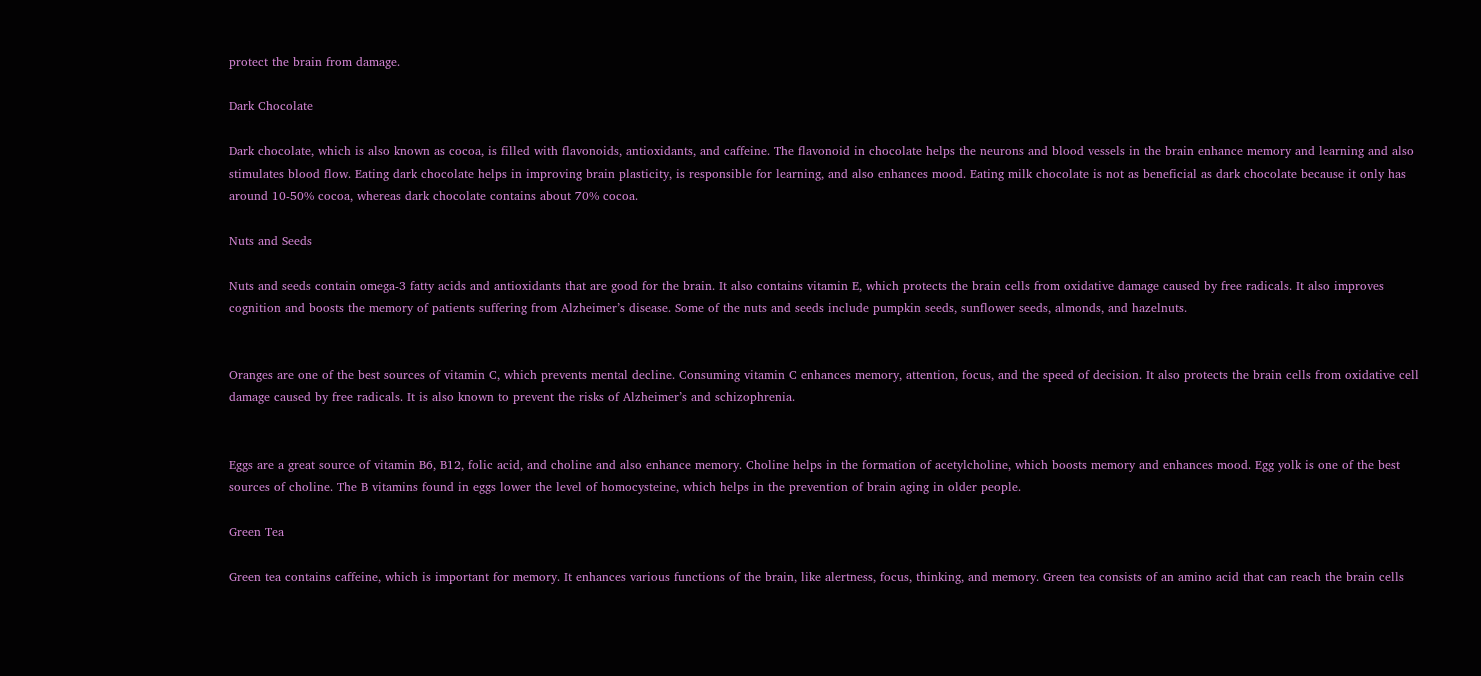protect the brain from damage.

Dark Chocolate

Dark chocolate, which is also known as cocoa, is filled with flavonoids, antioxidants, and caffeine. The flavonoid in chocolate helps the neurons and blood vessels in the brain enhance memory and learning and also stimulates blood flow. Eating dark chocolate helps in improving brain plasticity, is responsible for learning, and also enhances mood. Eating milk chocolate is not as beneficial as dark chocolate because it only has around 10-50% cocoa, whereas dark chocolate contains about 70% cocoa.

Nuts and Seeds

Nuts and seeds contain omega-3 fatty acids and antioxidants that are good for the brain. It also contains vitamin E, which protects the brain cells from oxidative damage caused by free radicals. It also improves cognition and boosts the memory of patients suffering from Alzheimer’s disease. Some of the nuts and seeds include pumpkin seeds, sunflower seeds, almonds, and hazelnuts.


Oranges are one of the best sources of vitamin C, which prevents mental decline. Consuming vitamin C enhances memory, attention, focus, and the speed of decision. It also protects the brain cells from oxidative cell damage caused by free radicals. It is also known to prevent the risks of Alzheimer’s and schizophrenia.


Eggs are a great source of vitamin B6, B12, folic acid, and choline and also enhance memory. Choline helps in the formation of acetylcholine, which boosts memory and enhances mood. Egg yolk is one of the best sources of choline. The B vitamins found in eggs lower the level of homocysteine, which helps in the prevention of brain aging in older people.

Green Tea

Green tea contains caffeine, which is important for memory. It enhances various functions of the brain, like alertness, focus, thinking, and memory. Green tea consists of an amino acid that can reach the brain cells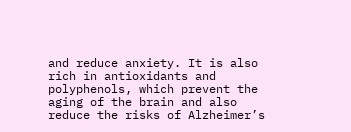and reduce anxiety. It is also rich in antioxidants and polyphenols, which prevent the aging of the brain and also reduce the risks of Alzheimer’s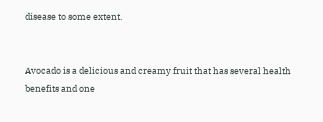disease to some extent.


Avocado is a delicious and creamy fruit that has several health benefits and one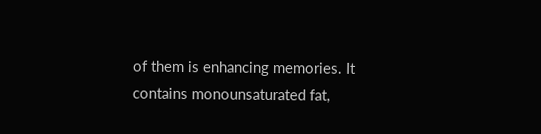of them is enhancing memories. It contains monounsaturated fat,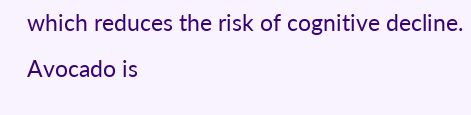which reduces the risk of cognitive decline. Avocado is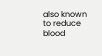also known to reduce blood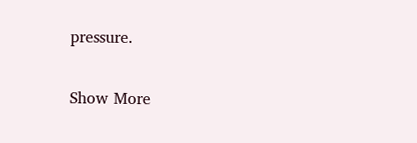pressure.

Show More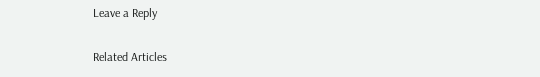Leave a Reply

Related Articles